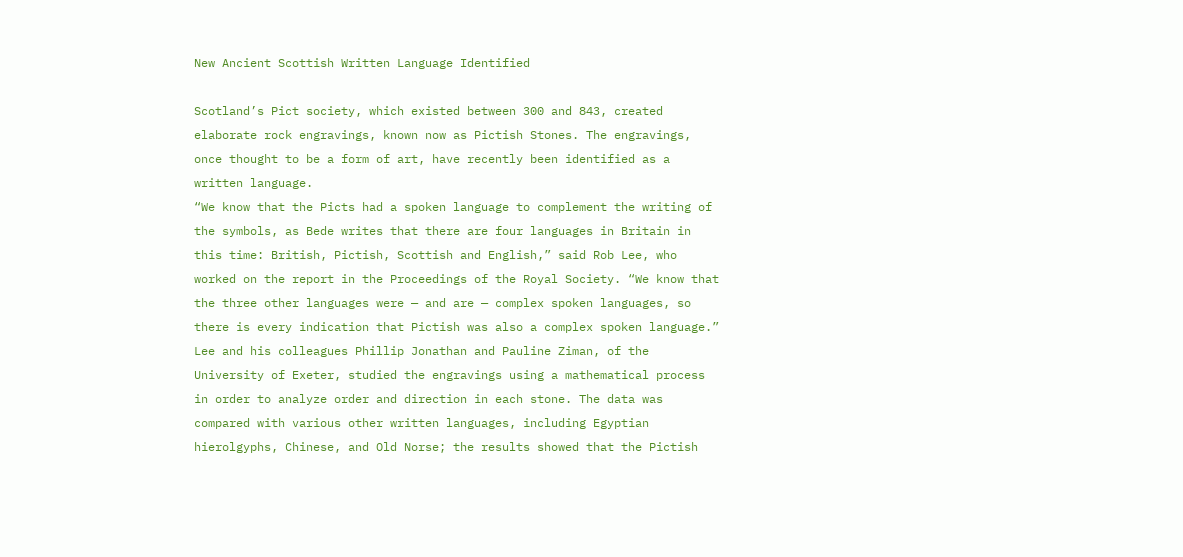New Ancient Scottish Written Language Identified

Scotland’s Pict society, which existed between 300 and 843, created elaborate rock engravings, known now as Pictish Stones. The engravings, once thought to be a form of art, have recently been identified as a written language.
“We know that the Picts had a spoken language to complement the writing of the symbols, as Bede writes that there are four languages in Britain in this time: British, Pictish, Scottish and English,” said Rob Lee, who worked on the report in the Proceedings of the Royal Society. “We know that the three other languages were — and are — complex spoken languages, so there is every indication that Pictish was also a complex spoken language.”
Lee and his colleagues Phillip Jonathan and Pauline Ziman, of the University of Exeter, studied the engravings using a mathematical process in order to analyze order and direction in each stone. The data was compared with various other written languages, including Egyptian hierolgyphs, Chinese, and Old Norse; the results showed that the Pictish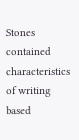Stones contained characteristics of writing based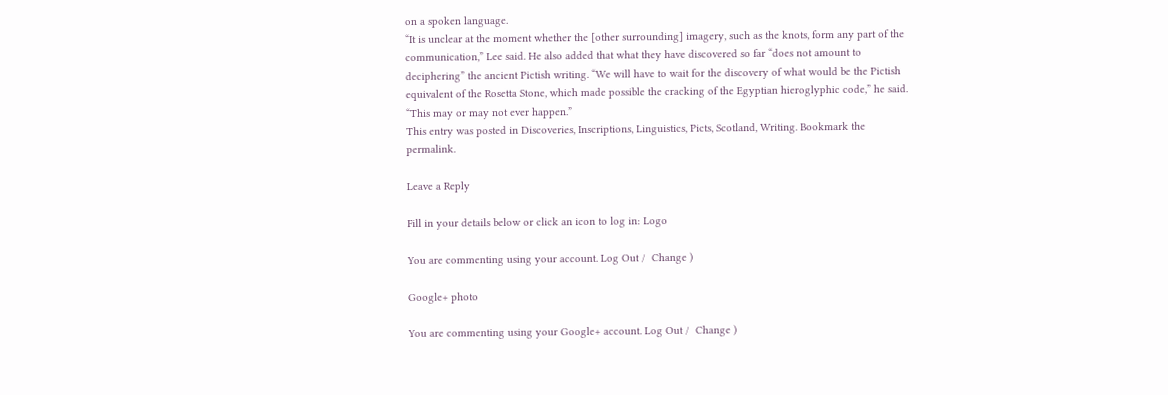on a spoken language.
“It is unclear at the moment whether the [other surrounding] imagery, such as the knots, form any part of the communication,” Lee said. He also added that what they have discovered so far “does not amount to deciphering” the ancient Pictish writing. “We will have to wait for the discovery of what would be the Pictish equivalent of the Rosetta Stone, which made possible the cracking of the Egyptian hieroglyphic code,” he said. “This may or may not ever happen.”
This entry was posted in Discoveries, Inscriptions, Linguistics, Picts, Scotland, Writing. Bookmark the permalink.

Leave a Reply

Fill in your details below or click an icon to log in: Logo

You are commenting using your account. Log Out /  Change )

Google+ photo

You are commenting using your Google+ account. Log Out /  Change )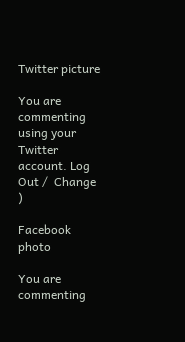Twitter picture

You are commenting using your Twitter account. Log Out /  Change )

Facebook photo

You are commenting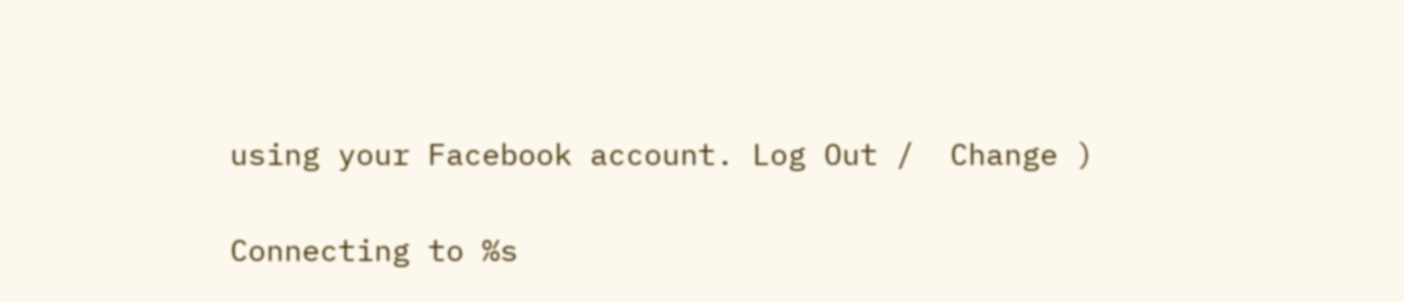using your Facebook account. Log Out /  Change )

Connecting to %s